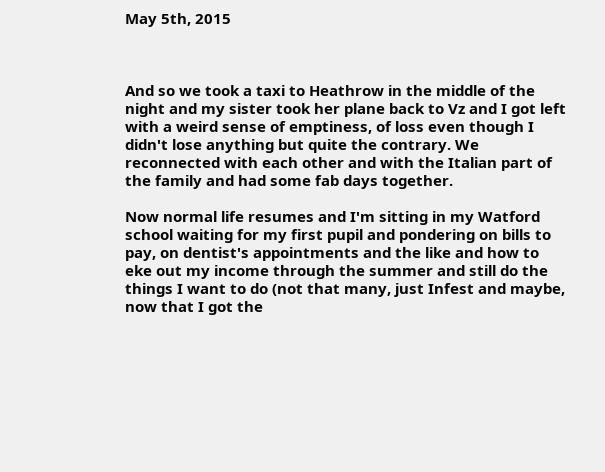May 5th, 2015



And so we took a taxi to Heathrow in the middle of the night and my sister took her plane back to Vz and I got left with a weird sense of emptiness, of loss even though I didn't lose anything but quite the contrary. We reconnected with each other and with the Italian part of the family and had some fab days together.

Now normal life resumes and I'm sitting in my Watford school waiting for my first pupil and pondering on bills to pay, on dentist's appointments and the like and how to eke out my income through the summer and still do the things I want to do (not that many, just Infest and maybe, now that I got the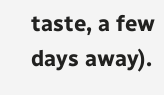taste, a few days away).